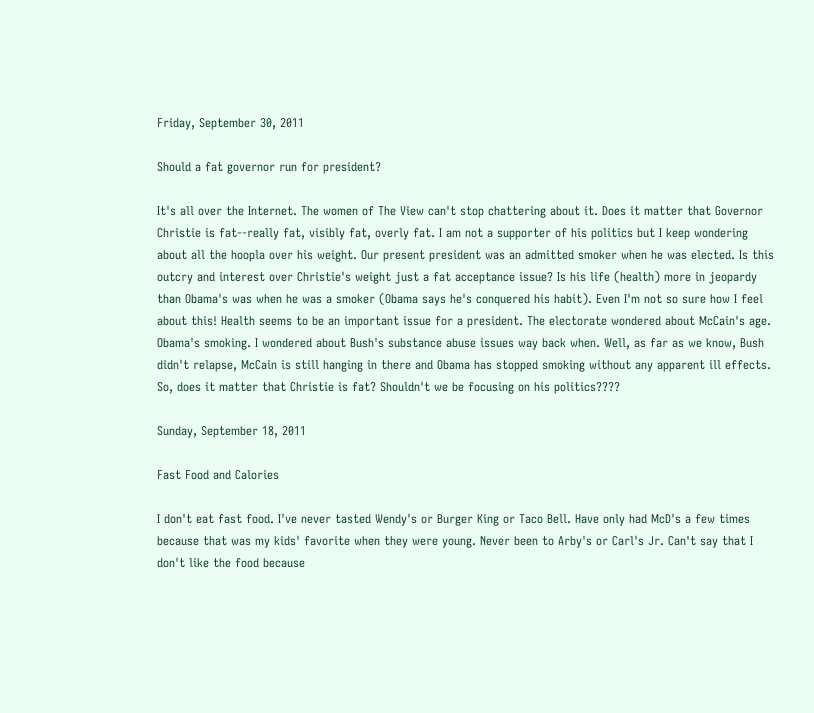Friday, September 30, 2011

Should a fat governor run for president?

It's all over the Internet. The women of The View can't stop chattering about it. Does it matter that Governor Christie is fat--really fat, visibly fat, overly fat. I am not a supporter of his politics but I keep wondering about all the hoopla over his weight. Our present president was an admitted smoker when he was elected. Is this outcry and interest over Christie's weight just a fat acceptance issue? Is his life (health) more in jeopardy than Obama's was when he was a smoker (Obama says he's conquered his habit). Even I'm not so sure how I feel about this! Health seems to be an important issue for a president. The electorate wondered about McCain's age. Obama's smoking. I wondered about Bush's substance abuse issues way back when. Well, as far as we know, Bush didn't relapse, McCain is still hanging in there and Obama has stopped smoking without any apparent ill effects. So, does it matter that Christie is fat? Shouldn't we be focusing on his politics????

Sunday, September 18, 2011

Fast Food and Calories

I don't eat fast food. I've never tasted Wendy's or Burger King or Taco Bell. Have only had McD's a few times because that was my kids' favorite when they were young. Never been to Arby's or Carl's Jr. Can't say that I don't like the food because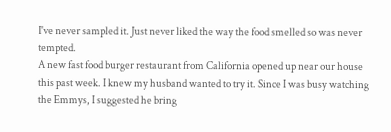I've never sampled it. Just never liked the way the food smelled so was never tempted.
A new fast food burger restaurant from California opened up near our house this past week. I knew my husband wanted to try it. Since I was busy watching the Emmys, I suggested he bring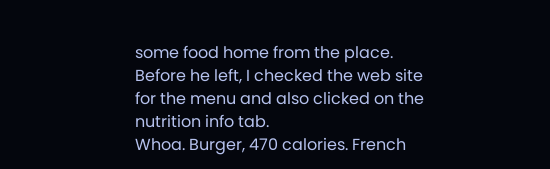some food home from the place. Before he left, I checked the web site for the menu and also clicked on the nutrition info tab.
Whoa. Burger, 470 calories. French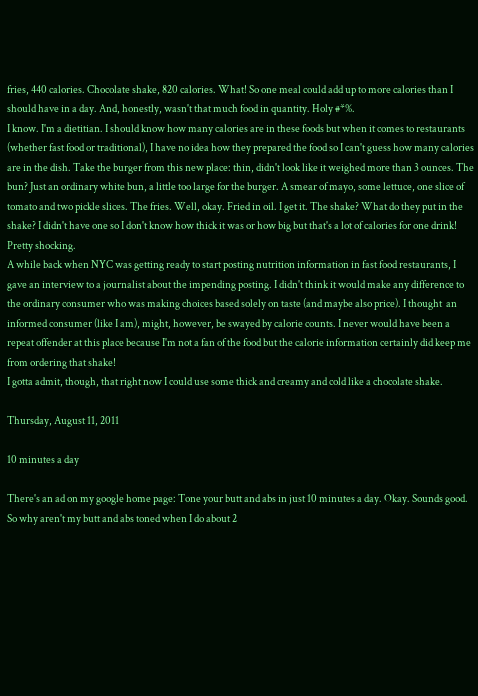fries, 440 calories. Chocolate shake, 820 calories. What! So one meal could add up to more calories than I should have in a day. And, honestly, wasn't that much food in quantity. Holy #*%.
I know. I'm a dietitian. I should know how many calories are in these foods but when it comes to restaurants (whether fast food or traditional), I have no idea how they prepared the food so I can't guess how many calories are in the dish. Take the burger from this new place: thin, didn't look like it weighed more than 3 ounces. The bun? Just an ordinary white bun, a little too large for the burger. A smear of mayo, some lettuce, one slice of tomato and two pickle slices. The fries. Well, okay. Fried in oil. I get it. The shake? What do they put in the shake? I didn't have one so I don't know how thick it was or how big but that's a lot of calories for one drink!
Pretty shocking.
A while back when NYC was getting ready to start posting nutrition information in fast food restaurants, I gave an interview to a journalist about the impending posting. I didn't think it would make any difference to the ordinary consumer who was making choices based solely on taste (and maybe also price). I thought  an informed consumer (like I am), might, however, be swayed by calorie counts. I never would have been a repeat offender at this place because I'm not a fan of the food but the calorie information certainly did keep me from ordering that shake!
I gotta admit, though, that right now I could use some thick and creamy and cold like a chocolate shake.

Thursday, August 11, 2011

10 minutes a day

There's an ad on my google home page: Tone your butt and abs in just 10 minutes a day. Okay. Sounds good. So why aren't my butt and abs toned when I do about 2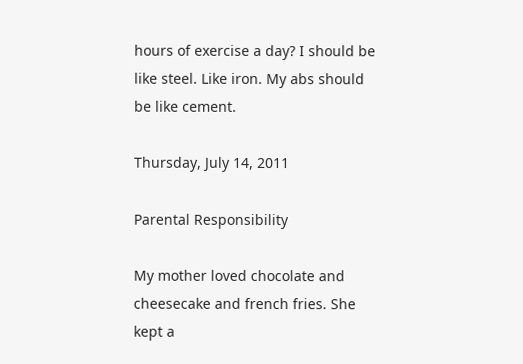hours of exercise a day? I should be like steel. Like iron. My abs should be like cement.

Thursday, July 14, 2011

Parental Responsibility

My mother loved chocolate and cheesecake and french fries. She kept a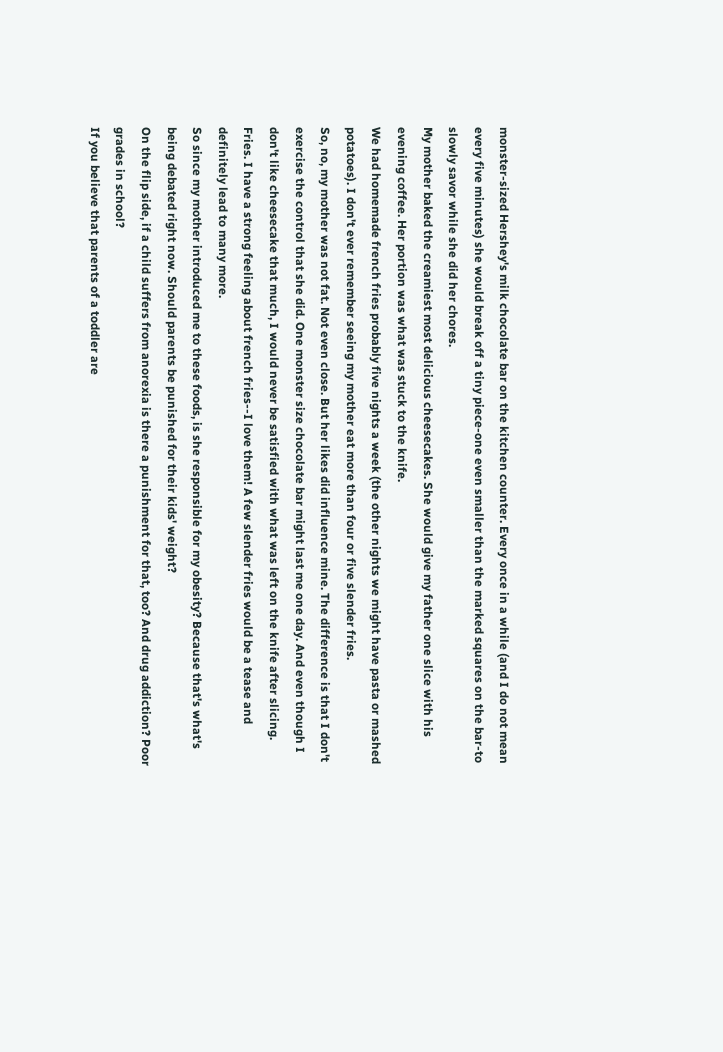monster-sized Hershey's milk chocolate bar on the kitchen counter. Every once in a while (and I do not mean every five minutes) she would break off a tiny piece-one even smaller than the marked squares on the bar-to slowly savor while she did her chores.
My mother baked the creamiest most delicious cheesecakes. She would give my father one slice with his evening coffee. Her portion was what was stuck to the knife.
We had homemade french fries probably five nights a week (the other nights we might have pasta or mashed potatoes). I don't ever remember seeing my mother eat more than four or five slender fries.
So, no, my mother was not fat. Not even close. But her likes did influence mine. The difference is that I don't exercise the control that she did. One monster size chocolate bar might last me one day. And even though I don't like cheesecake that much, I would never be satisfied with what was left on the knife after slicing.
Fries. I have a strong feeling about french fries--I love them! A few slender fries would be a tease and definitely lead to many more.
So since my mother introduced me to these foods, is she responsible for my obesity? Because that's what's being debated right now. Should parents be punished for their kids' weight?
On the flip side, if a child suffers from anorexia is there a punishment for that, too? And drug addiction? Poor grades in school?
If you believe that parents of a toddler are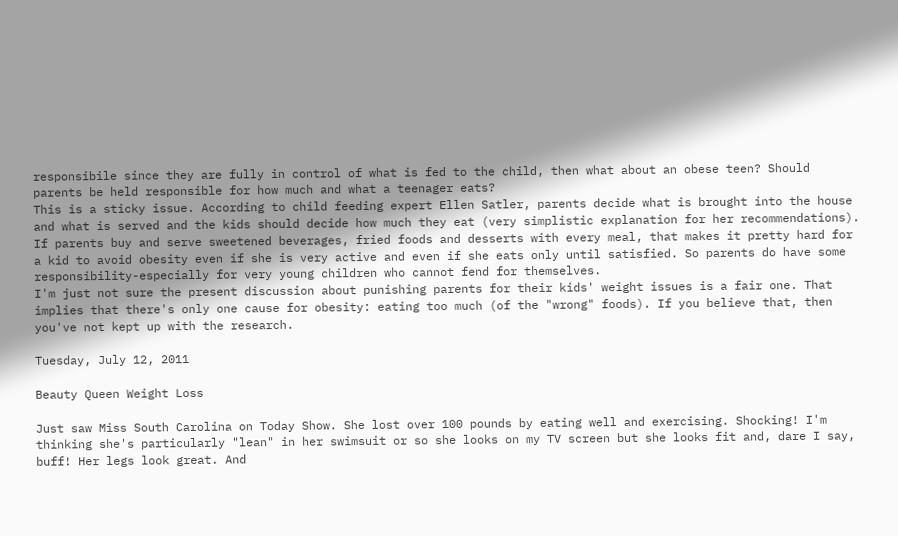responsibile since they are fully in control of what is fed to the child, then what about an obese teen? Should parents be held responsible for how much and what a teenager eats?
This is a sticky issue. According to child feeding expert Ellen Satler, parents decide what is brought into the house and what is served and the kids should decide how much they eat (very simplistic explanation for her recommendations). If parents buy and serve sweetened beverages, fried foods and desserts with every meal, that makes it pretty hard for a kid to avoid obesity even if she is very active and even if she eats only until satisfied. So parents do have some responsibility-especially for very young children who cannot fend for themselves.
I'm just not sure the present discussion about punishing parents for their kids' weight issues is a fair one. That implies that there's only one cause for obesity: eating too much (of the "wrong" foods). If you believe that, then you've not kept up with the research.

Tuesday, July 12, 2011

Beauty Queen Weight Loss

Just saw Miss South Carolina on Today Show. She lost over 100 pounds by eating well and exercising. Shocking! I'm thinking she's particularly "lean" in her swimsuit or so she looks on my TV screen but she looks fit and, dare I say, buff! Her legs look great. And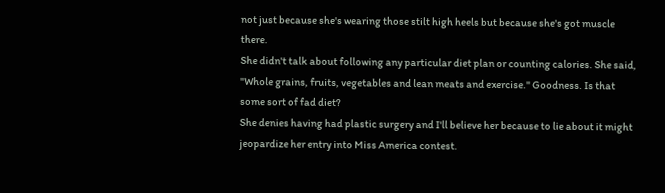not just because she's wearing those stilt high heels but because she's got muscle there.
She didn't talk about following any particular diet plan or counting calories. She said, "Whole grains, fruits, vegetables and lean meats and exercise." Goodness. Is that some sort of fad diet?
She denies having had plastic surgery and I'll believe her because to lie about it might jeopardize her entry into Miss America contest.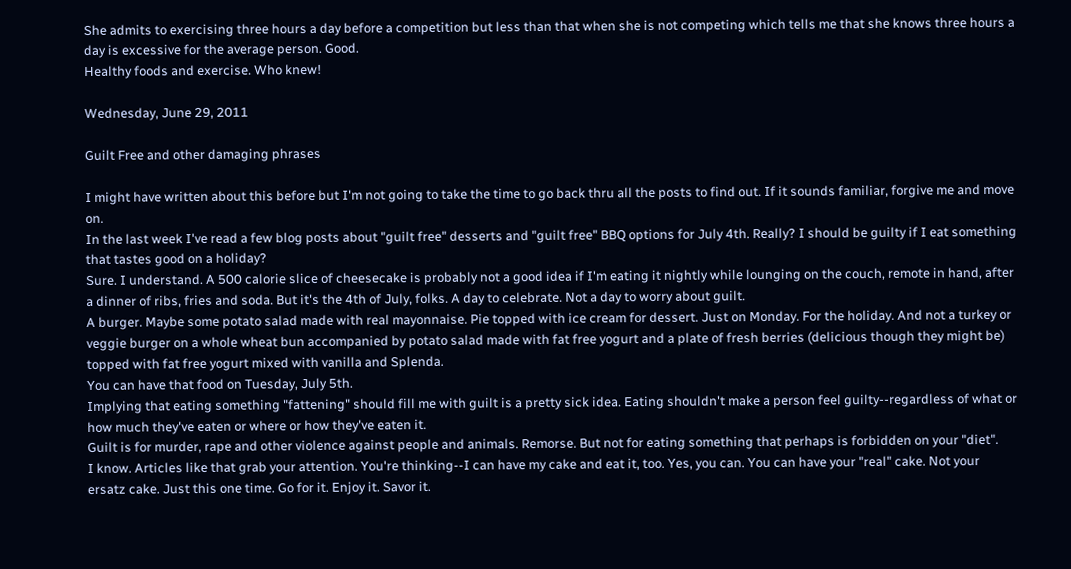She admits to exercising three hours a day before a competition but less than that when she is not competing which tells me that she knows three hours a day is excessive for the average person. Good.
Healthy foods and exercise. Who knew!

Wednesday, June 29, 2011

Guilt Free and other damaging phrases

I might have written about this before but I'm not going to take the time to go back thru all the posts to find out. If it sounds familiar, forgive me and move on.
In the last week I've read a few blog posts about "guilt free" desserts and "guilt free" BBQ options for July 4th. Really? I should be guilty if I eat something that tastes good on a holiday?
Sure. I understand. A 500 calorie slice of cheesecake is probably not a good idea if I'm eating it nightly while lounging on the couch, remote in hand, after a dinner of ribs, fries and soda. But it's the 4th of July, folks. A day to celebrate. Not a day to worry about guilt.
A burger. Maybe some potato salad made with real mayonnaise. Pie topped with ice cream for dessert. Just on Monday. For the holiday. And not a turkey or veggie burger on a whole wheat bun accompanied by potato salad made with fat free yogurt and a plate of fresh berries (delicious though they might be) topped with fat free yogurt mixed with vanilla and Splenda.
You can have that food on Tuesday, July 5th.
Implying that eating something "fattening" should fill me with guilt is a pretty sick idea. Eating shouldn't make a person feel guilty--regardless of what or how much they've eaten or where or how they've eaten it.
Guilt is for murder, rape and other violence against people and animals. Remorse. But not for eating something that perhaps is forbidden on your "diet".
I know. Articles like that grab your attention. You're thinking--I can have my cake and eat it, too. Yes, you can. You can have your "real" cake. Not your ersatz cake. Just this one time. Go for it. Enjoy it. Savor it.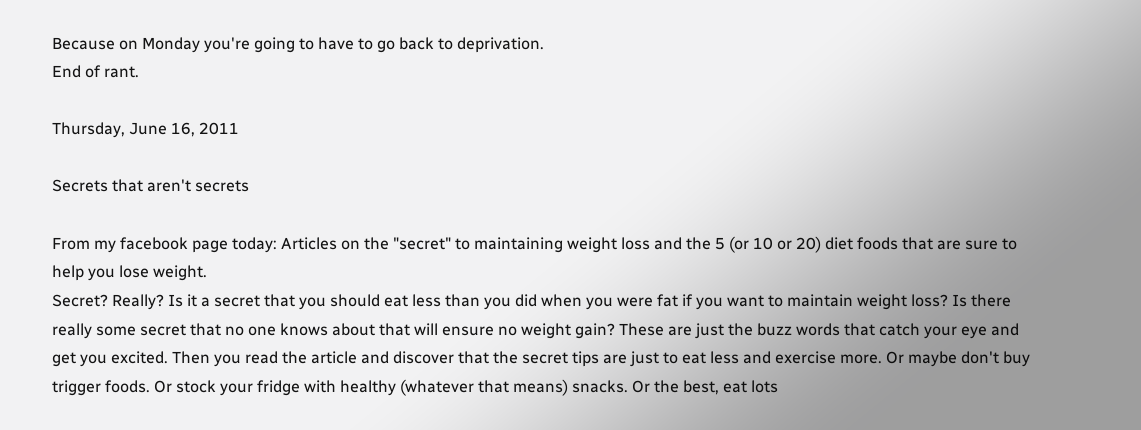Because on Monday you're going to have to go back to deprivation.
End of rant.

Thursday, June 16, 2011

Secrets that aren't secrets

From my facebook page today: Articles on the "secret" to maintaining weight loss and the 5 (or 10 or 20) diet foods that are sure to help you lose weight.
Secret? Really? Is it a secret that you should eat less than you did when you were fat if you want to maintain weight loss? Is there really some secret that no one knows about that will ensure no weight gain? These are just the buzz words that catch your eye and get you excited. Then you read the article and discover that the secret tips are just to eat less and exercise more. Or maybe don't buy trigger foods. Or stock your fridge with healthy (whatever that means) snacks. Or the best, eat lots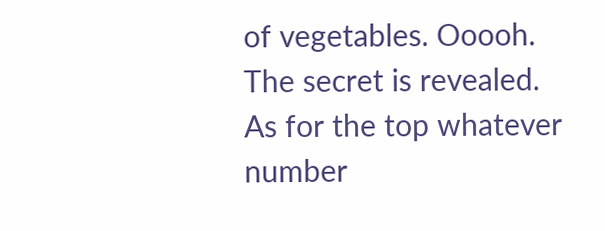of vegetables. Ooooh. The secret is revealed.
As for the top whatever number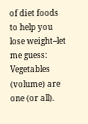of diet foods to help you lose weight--let me guess: Vegetables (volume) are one (or all).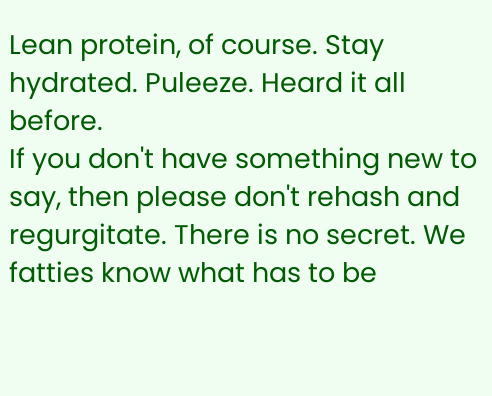Lean protein, of course. Stay hydrated. Puleeze. Heard it all before.
If you don't have something new to say, then please don't rehash and regurgitate. There is no secret. We fatties know what has to be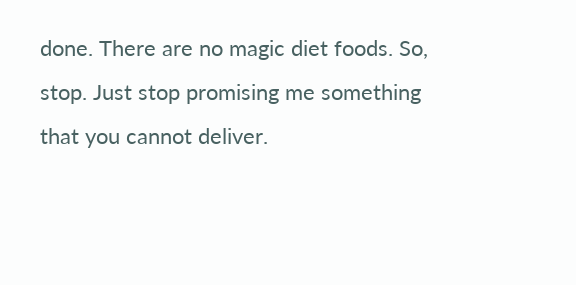done. There are no magic diet foods. So, stop. Just stop promising me something that you cannot deliver.